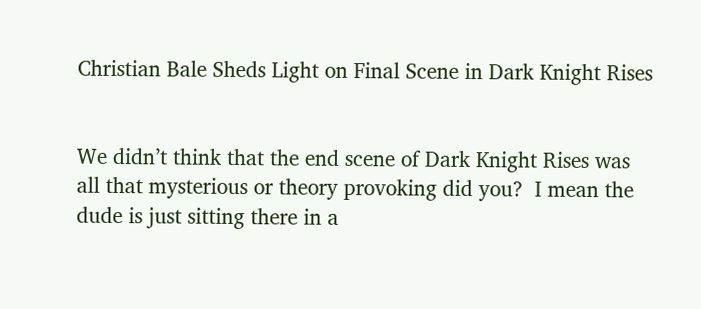Christian Bale Sheds Light on Final Scene in Dark Knight Rises


We didn’t think that the end scene of Dark Knight Rises was all that mysterious or theory provoking did you?  I mean the dude is just sitting there in a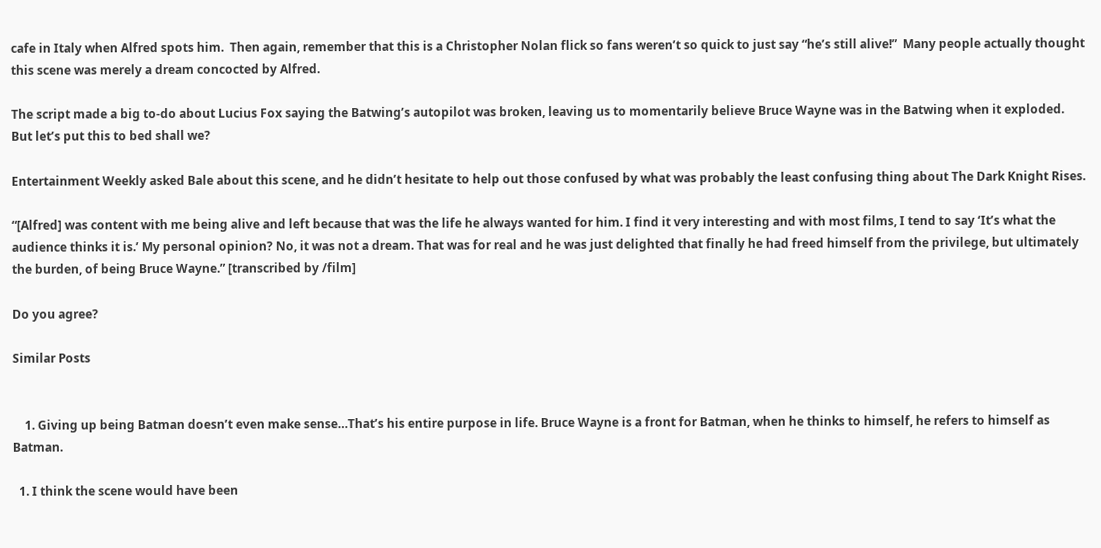cafe in Italy when Alfred spots him.  Then again, remember that this is a Christopher Nolan flick so fans weren’t so quick to just say “he’s still alive!”  Many people actually thought this scene was merely a dream concocted by Alfred.

The script made a big to-do about Lucius Fox saying the Batwing’s autopilot was broken, leaving us to momentarily believe Bruce Wayne was in the Batwing when it exploded.  But let’s put this to bed shall we?

Entertainment Weekly asked Bale about this scene, and he didn’t hesitate to help out those confused by what was probably the least confusing thing about The Dark Knight Rises.

“[Alfred] was content with me being alive and left because that was the life he always wanted for him. I find it very interesting and with most films, I tend to say ‘It’s what the audience thinks it is.’ My personal opinion? No, it was not a dream. That was for real and he was just delighted that finally he had freed himself from the privilege, but ultimately the burden, of being Bruce Wayne.” [transcribed by /film]

Do you agree?

Similar Posts


    1. Giving up being Batman doesn’t even make sense…That’s his entire purpose in life. Bruce Wayne is a front for Batman, when he thinks to himself, he refers to himself as Batman.

  1. I think the scene would have been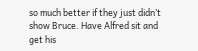so much better if they just didn’t show Bruce. Have Alfred sit and get his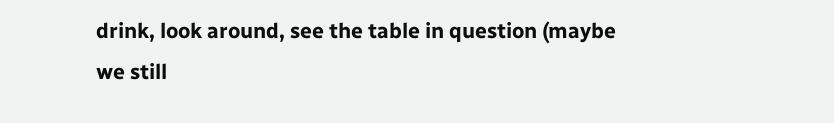drink, look around, see the table in question (maybe we still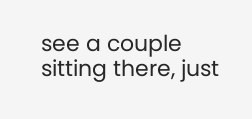see a couple sitting there, just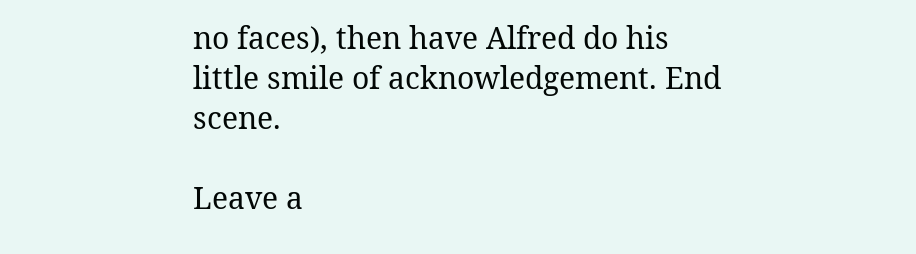no faces), then have Alfred do his little smile of acknowledgement. End scene.

Leave a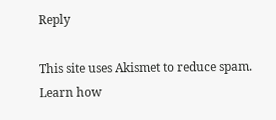Reply

This site uses Akismet to reduce spam. Learn how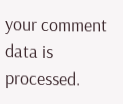your comment data is processed.